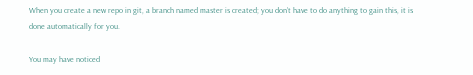When you create a new repo in git, a branch named master is created; you don’t have to do anything to gain this, it is done automatically for you.

You may have noticed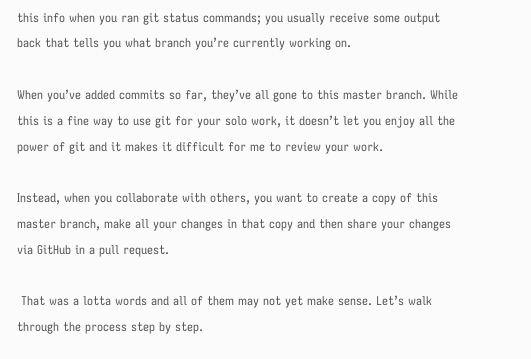this info when you ran git status commands; you usually receive some output back that tells you what branch you’re currently working on.

When you’ve added commits so far, they’ve all gone to this master branch. While this is a fine way to use git for your solo work, it doesn’t let you enjoy all the power of git and it makes it difficult for me to review your work.

Instead, when you collaborate with others, you want to create a copy of this master branch, make all your changes in that copy and then share your changes via GitHub in a pull request.

 That was a lotta words and all of them may not yet make sense. Let’s walk through the process step by step.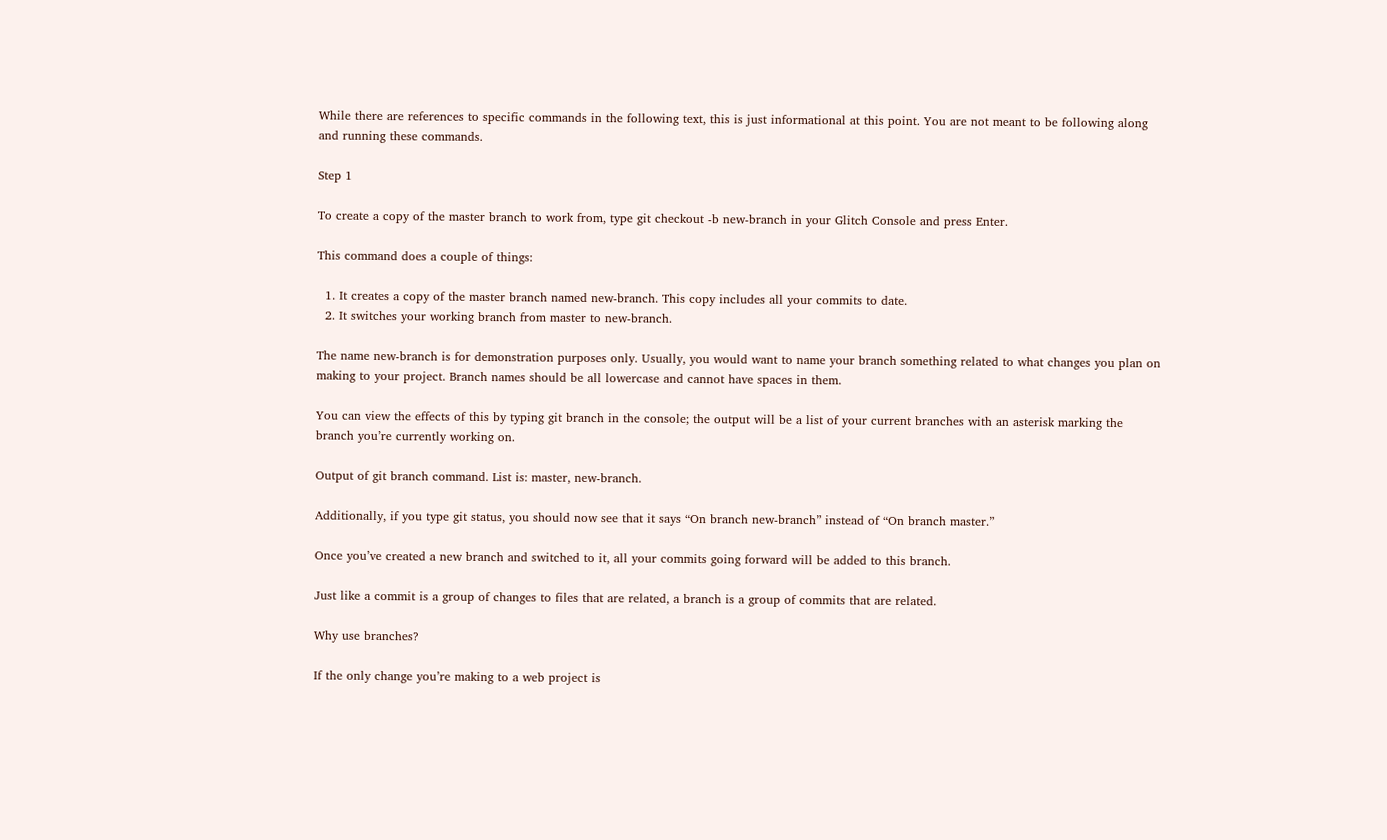While there are references to specific commands in the following text, this is just informational at this point. You are not meant to be following along and running these commands.

Step 1

To create a copy of the master branch to work from, type git checkout -b new-branch in your Glitch Console and press Enter.

This command does a couple of things:

  1. It creates a copy of the master branch named new-branch. This copy includes all your commits to date.
  2. It switches your working branch from master to new-branch.

The name new-branch is for demonstration purposes only. Usually, you would want to name your branch something related to what changes you plan on making to your project. Branch names should be all lowercase and cannot have spaces in them.

You can view the effects of this by typing git branch in the console; the output will be a list of your current branches with an asterisk marking the branch you’re currently working on.

Output of git branch command. List is: master, new-branch.

Additionally, if you type git status, you should now see that it says “On branch new-branch” instead of “On branch master.”

Once you’ve created a new branch and switched to it, all your commits going forward will be added to this branch.

Just like a commit is a group of changes to files that are related, a branch is a group of commits that are related.

Why use branches?

If the only change you’re making to a web project is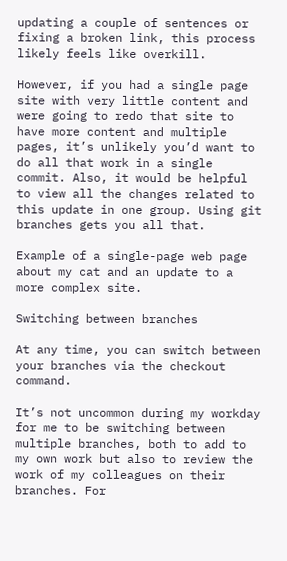updating a couple of sentences or fixing a broken link, this process likely feels like overkill.

However, if you had a single page site with very little content and were going to redo that site to have more content and multiple pages, it’s unlikely you’d want to do all that work in a single commit. Also, it would be helpful to view all the changes related to this update in one group. Using git branches gets you all that.

Example of a single-page web page about my cat and an update to a more complex site.

Switching between branches

At any time, you can switch between your branches via the checkout command.

It’s not uncommon during my workday for me to be switching between multiple branches, both to add to my own work but also to review the work of my colleagues on their branches. For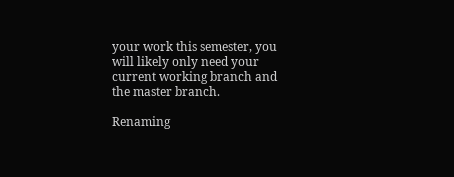your work this semester, you will likely only need your current working branch and the master branch.

Renaming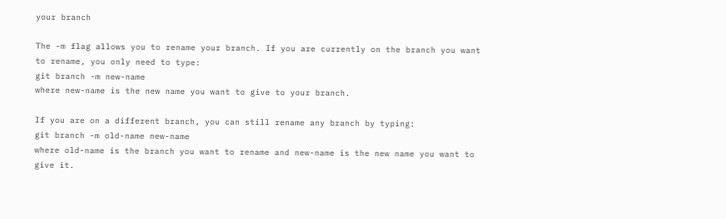your branch

The -m flag allows you to rename your branch. If you are currently on the branch you want to rename, you only need to type:
git branch -m new-name
where new-name is the new name you want to give to your branch.

If you are on a different branch, you can still rename any branch by typing:
git branch -m old-name new-name
where old-name is the branch you want to rename and new-name is the new name you want to give it.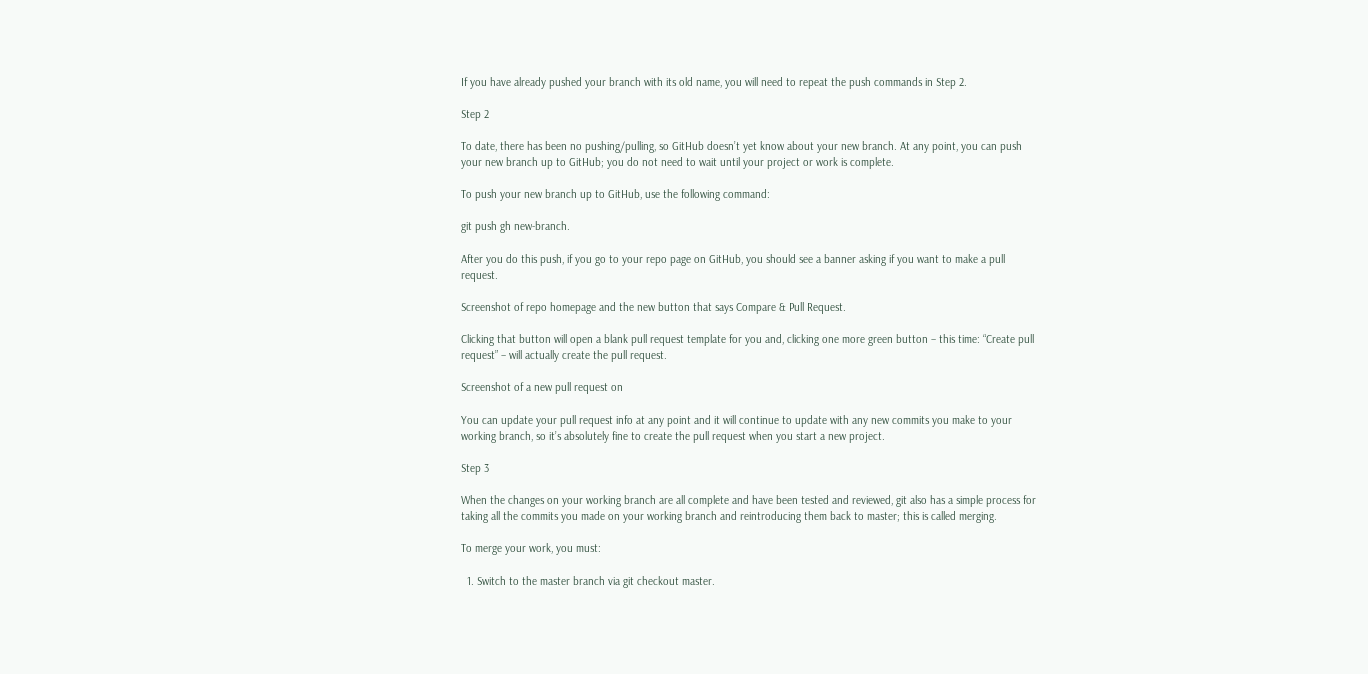If you have already pushed your branch with its old name, you will need to repeat the push commands in Step 2.

Step 2

To date, there has been no pushing/pulling, so GitHub doesn’t yet know about your new branch. At any point, you can push your new branch up to GitHub; you do not need to wait until your project or work is complete.

To push your new branch up to GitHub, use the following command:

git push gh new-branch.

After you do this push, if you go to your repo page on GitHub, you should see a banner asking if you want to make a pull request.

Screenshot of repo homepage and the new button that says Compare & Pull Request.

Clicking that button will open a blank pull request template for you and, clicking one more green button – this time: “Create pull request” – will actually create the pull request.

Screenshot of a new pull request on

You can update your pull request info at any point and it will continue to update with any new commits you make to your working branch, so it’s absolutely fine to create the pull request when you start a new project.

Step 3

When the changes on your working branch are all complete and have been tested and reviewed, git also has a simple process for taking all the commits you made on your working branch and reintroducing them back to master; this is called merging.

To merge your work, you must:

  1. Switch to the master branch via git checkout master.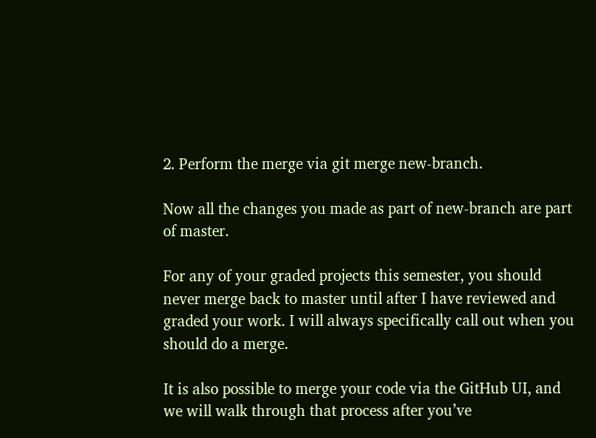2. Perform the merge via git merge new-branch.

Now all the changes you made as part of new-branch are part of master.

For any of your graded projects this semester, you should never merge back to master until after I have reviewed and graded your work. I will always specifically call out when you should do a merge.

It is also possible to merge your code via the GitHub UI, and we will walk through that process after you’ve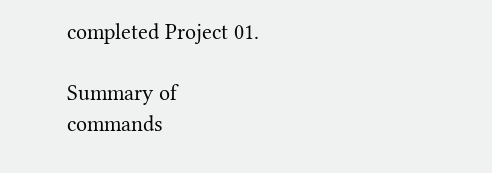completed Project 01.

Summary of commands